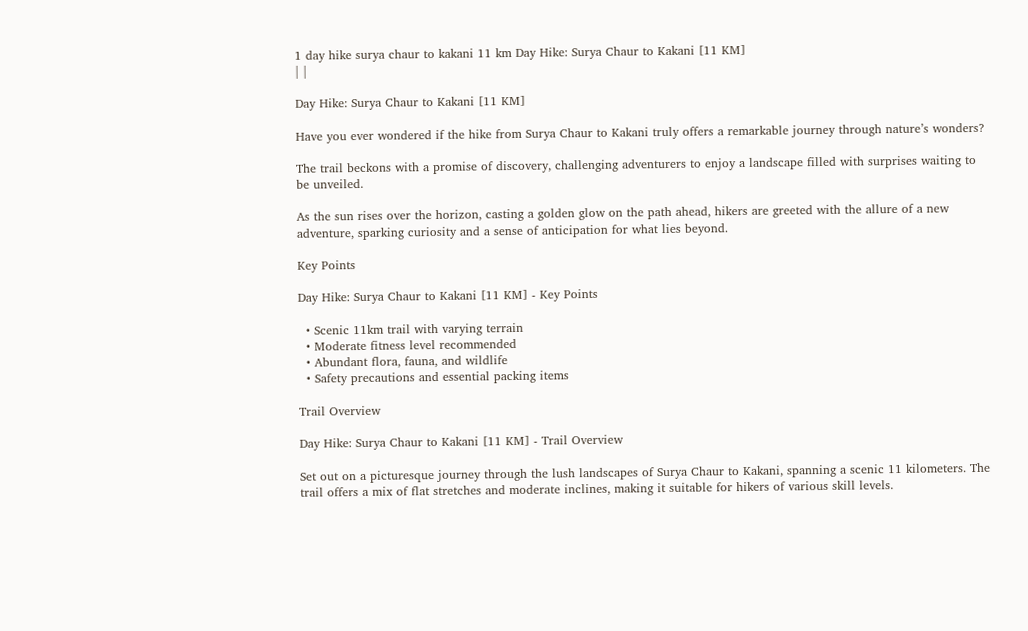1 day hike surya chaur to kakani 11 km Day Hike: Surya Chaur to Kakani [11 KM]
| |

Day Hike: Surya Chaur to Kakani [11 KM]

Have you ever wondered if the hike from Surya Chaur to Kakani truly offers a remarkable journey through nature’s wonders?

The trail beckons with a promise of discovery, challenging adventurers to enjoy a landscape filled with surprises waiting to be unveiled.

As the sun rises over the horizon, casting a golden glow on the path ahead, hikers are greeted with the allure of a new adventure, sparking curiosity and a sense of anticipation for what lies beyond.

Key Points

Day Hike: Surya Chaur to Kakani [11 KM] - Key Points

  • Scenic 11km trail with varying terrain
  • Moderate fitness level recommended
  • Abundant flora, fauna, and wildlife
  • Safety precautions and essential packing items

Trail Overview

Day Hike: Surya Chaur to Kakani [11 KM] - Trail Overview

Set out on a picturesque journey through the lush landscapes of Surya Chaur to Kakani, spanning a scenic 11 kilometers. The trail offers a mix of flat stretches and moderate inclines, making it suitable for hikers of various skill levels.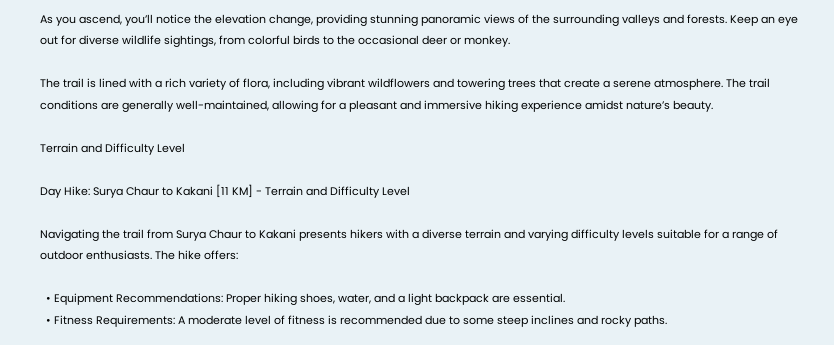As you ascend, you’ll notice the elevation change, providing stunning panoramic views of the surrounding valleys and forests. Keep an eye out for diverse wildlife sightings, from colorful birds to the occasional deer or monkey.

The trail is lined with a rich variety of flora, including vibrant wildflowers and towering trees that create a serene atmosphere. The trail conditions are generally well-maintained, allowing for a pleasant and immersive hiking experience amidst nature’s beauty.

Terrain and Difficulty Level

Day Hike: Surya Chaur to Kakani [11 KM] - Terrain and Difficulty Level

Navigating the trail from Surya Chaur to Kakani presents hikers with a diverse terrain and varying difficulty levels suitable for a range of outdoor enthusiasts. The hike offers:

  • Equipment Recommendations: Proper hiking shoes, water, and a light backpack are essential.
  • Fitness Requirements: A moderate level of fitness is recommended due to some steep inclines and rocky paths.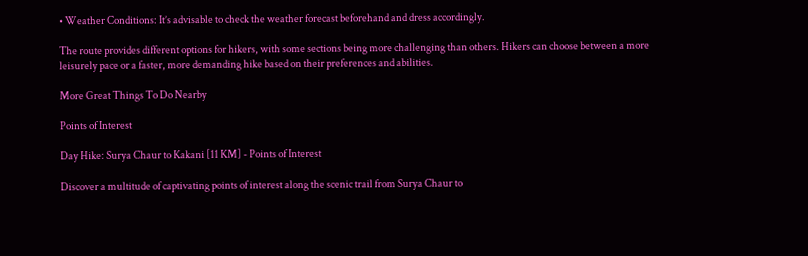• Weather Conditions: It’s advisable to check the weather forecast beforehand and dress accordingly.

The route provides different options for hikers, with some sections being more challenging than others. Hikers can choose between a more leisurely pace or a faster, more demanding hike based on their preferences and abilities.

More Great Things To Do Nearby

Points of Interest

Day Hike: Surya Chaur to Kakani [11 KM] - Points of Interest

Discover a multitude of captivating points of interest along the scenic trail from Surya Chaur to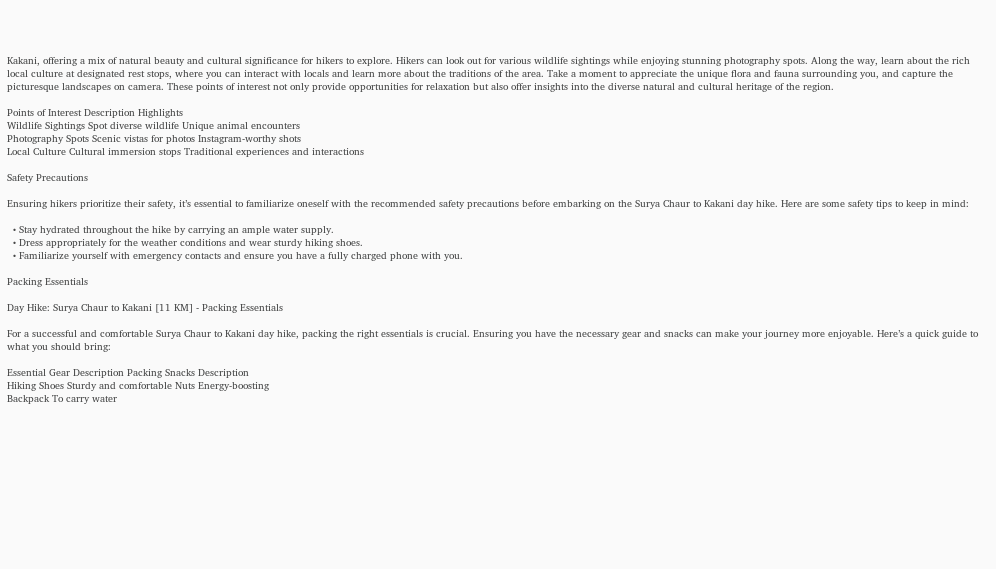Kakani, offering a mix of natural beauty and cultural significance for hikers to explore. Hikers can look out for various wildlife sightings while enjoying stunning photography spots. Along the way, learn about the rich local culture at designated rest stops, where you can interact with locals and learn more about the traditions of the area. Take a moment to appreciate the unique flora and fauna surrounding you, and capture the picturesque landscapes on camera. These points of interest not only provide opportunities for relaxation but also offer insights into the diverse natural and cultural heritage of the region.

Points of Interest Description Highlights
Wildlife Sightings Spot diverse wildlife Unique animal encounters
Photography Spots Scenic vistas for photos Instagram-worthy shots
Local Culture Cultural immersion stops Traditional experiences and interactions

Safety Precautions

Ensuring hikers prioritize their safety, it’s essential to familiarize oneself with the recommended safety precautions before embarking on the Surya Chaur to Kakani day hike. Here are some safety tips to keep in mind:

  • Stay hydrated throughout the hike by carrying an ample water supply.
  • Dress appropriately for the weather conditions and wear sturdy hiking shoes.
  • Familiarize yourself with emergency contacts and ensure you have a fully charged phone with you.

Packing Essentials

Day Hike: Surya Chaur to Kakani [11 KM] - Packing Essentials

For a successful and comfortable Surya Chaur to Kakani day hike, packing the right essentials is crucial. Ensuring you have the necessary gear and snacks can make your journey more enjoyable. Here’s a quick guide to what you should bring:

Essential Gear Description Packing Snacks Description
Hiking Shoes Sturdy and comfortable Nuts Energy-boosting
Backpack To carry water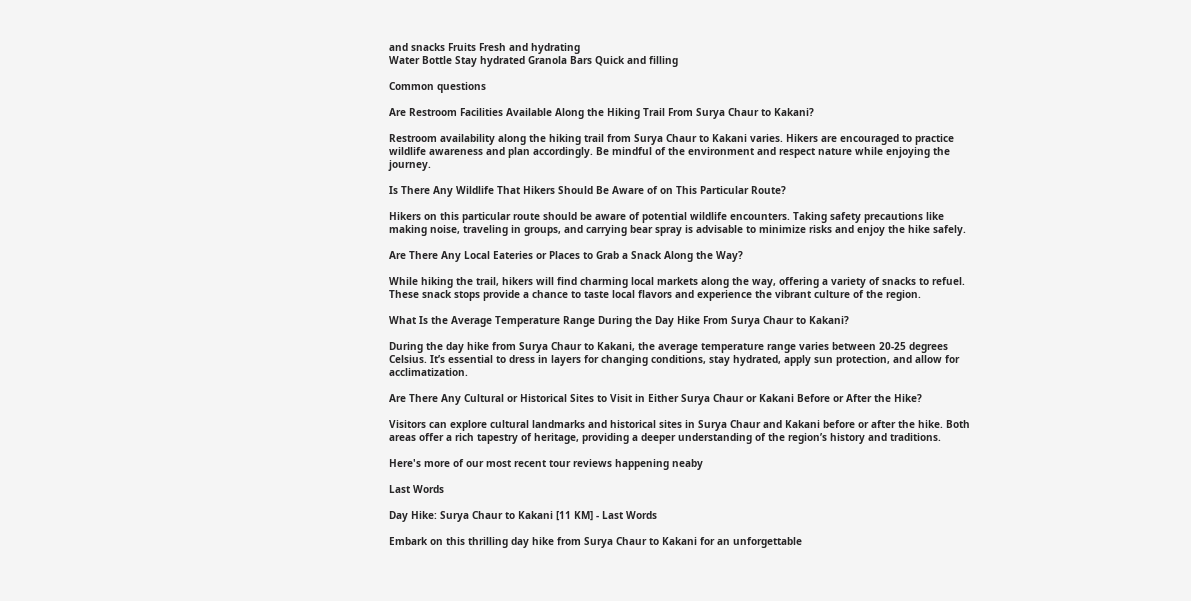and snacks Fruits Fresh and hydrating
Water Bottle Stay hydrated Granola Bars Quick and filling

Common questions

Are Restroom Facilities Available Along the Hiking Trail From Surya Chaur to Kakani?

Restroom availability along the hiking trail from Surya Chaur to Kakani varies. Hikers are encouraged to practice wildlife awareness and plan accordingly. Be mindful of the environment and respect nature while enjoying the journey.

Is There Any Wildlife That Hikers Should Be Aware of on This Particular Route?

Hikers on this particular route should be aware of potential wildlife encounters. Taking safety precautions like making noise, traveling in groups, and carrying bear spray is advisable to minimize risks and enjoy the hike safely.

Are There Any Local Eateries or Places to Grab a Snack Along the Way?

While hiking the trail, hikers will find charming local markets along the way, offering a variety of snacks to refuel. These snack stops provide a chance to taste local flavors and experience the vibrant culture of the region.

What Is the Average Temperature Range During the Day Hike From Surya Chaur to Kakani?

During the day hike from Surya Chaur to Kakani, the average temperature range varies between 20-25 degrees Celsius. It’s essential to dress in layers for changing conditions, stay hydrated, apply sun protection, and allow for acclimatization.

Are There Any Cultural or Historical Sites to Visit in Either Surya Chaur or Kakani Before or After the Hike?

Visitors can explore cultural landmarks and historical sites in Surya Chaur and Kakani before or after the hike. Both areas offer a rich tapestry of heritage, providing a deeper understanding of the region’s history and traditions.

Here's more of our most recent tour reviews happening neaby

Last Words

Day Hike: Surya Chaur to Kakani [11 KM] - Last Words

Embark on this thrilling day hike from Surya Chaur to Kakani for an unforgettable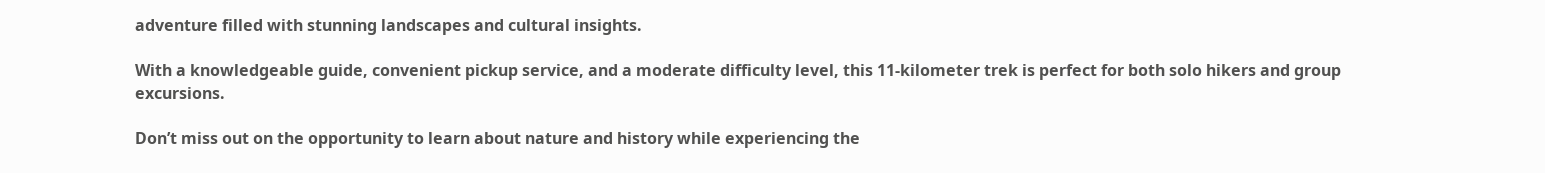adventure filled with stunning landscapes and cultural insights.

With a knowledgeable guide, convenient pickup service, and a moderate difficulty level, this 11-kilometer trek is perfect for both solo hikers and group excursions.

Don’t miss out on the opportunity to learn about nature and history while experiencing the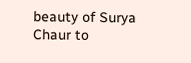beauty of Surya Chaur to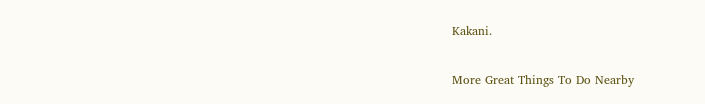Kakani.

More Great Things To Do Nearby